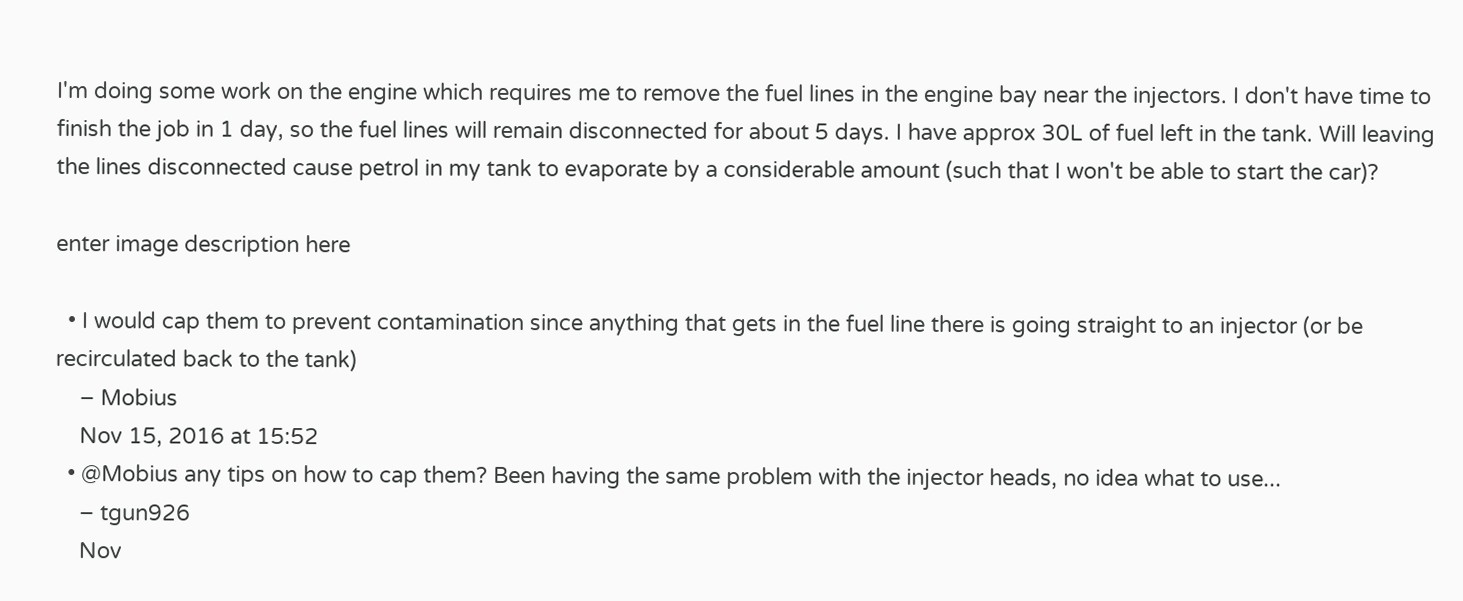I'm doing some work on the engine which requires me to remove the fuel lines in the engine bay near the injectors. I don't have time to finish the job in 1 day, so the fuel lines will remain disconnected for about 5 days. I have approx 30L of fuel left in the tank. Will leaving the lines disconnected cause petrol in my tank to evaporate by a considerable amount (such that I won't be able to start the car)?

enter image description here

  • I would cap them to prevent contamination since anything that gets in the fuel line there is going straight to an injector (or be recirculated back to the tank)
    – Mobius
    Nov 15, 2016 at 15:52
  • @Mobius any tips on how to cap them? Been having the same problem with the injector heads, no idea what to use...
    – tgun926
    Nov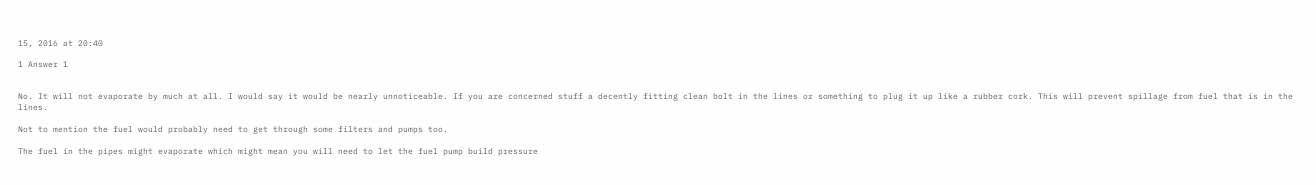15, 2016 at 20:40

1 Answer 1


No. It will not evaporate by much at all. I would say it would be nearly unnoticeable. If you are concerned stuff a decently fitting clean bolt in the lines or something to plug it up like a rubber cork. This will prevent spillage from fuel that is in the lines.

Not to mention the fuel would probably need to get through some filters and pumps too.

The fuel in the pipes might evaporate which might mean you will need to let the fuel pump build pressure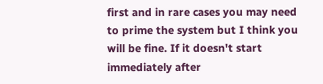first and in rare cases you may need to prime the system but I think you will be fine. If it doesn't start immediately after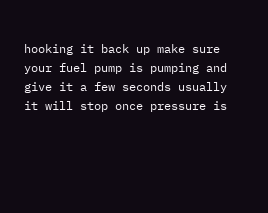hooking it back up make sure your fuel pump is pumping and give it a few seconds usually it will stop once pressure is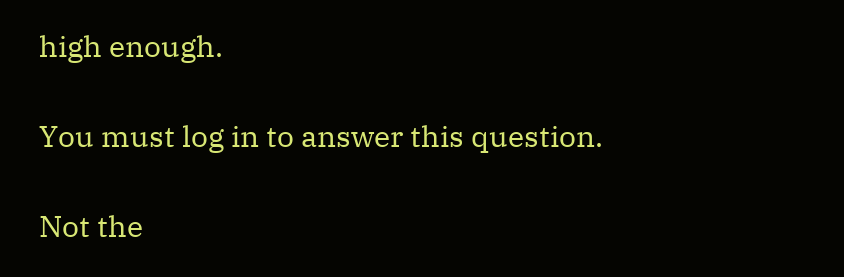high enough.

You must log in to answer this question.

Not the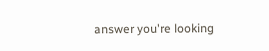answer you're looking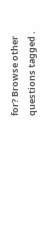for? Browse other questions tagged .